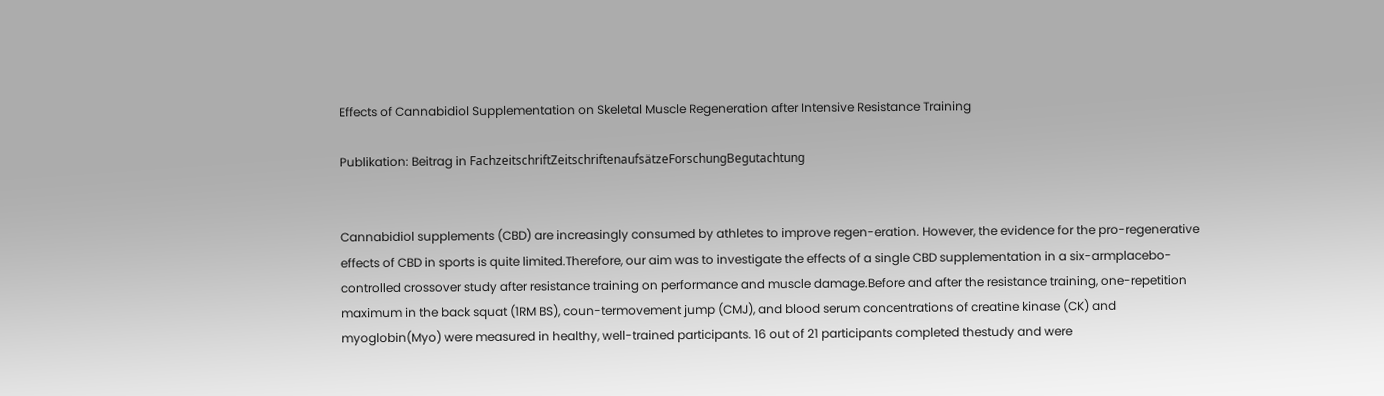Effects of Cannabidiol Supplementation on Skeletal Muscle Regeneration after Intensive Resistance Training

Publikation: Beitrag in FachzeitschriftZeitschriftenaufsätzeForschungBegutachtung


Cannabidiol supplements (CBD) are increasingly consumed by athletes to improve regen-eration. However, the evidence for the pro-regenerative effects of CBD in sports is quite limited.Therefore, our aim was to investigate the effects of a single CBD supplementation in a six-armplacebo-controlled crossover study after resistance training on performance and muscle damage.Before and after the resistance training, one-repetition maximum in the back squat (1RM BS), coun-termovement jump (CMJ), and blood serum concentrations of creatine kinase (CK) and myoglobin(Myo) were measured in healthy, well-trained participants. 16 out of 21 participants completed thestudy and were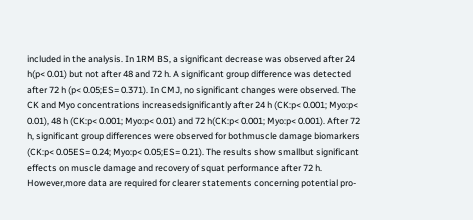included in the analysis. In 1RM BS, a significant decrease was observed after 24 h(p< 0.01) but not after 48 and 72 h. A significant group difference was detected after 72 h (p< 0.05;ES= 0.371). In CMJ, no significant changes were observed. The CK and Myo concentrations increasedsignificantly after 24 h (CK:p< 0.001; Myo:p< 0.01), 48 h (CK:p< 0.001; Myo:p< 0.01) and 72 h(CK:p< 0.001; Myo:p< 0.001). After 72 h, significant group differences were observed for bothmuscle damage biomarkers (CK:p< 0.05ES= 0.24; Myo:p< 0.05;ES= 0.21). The results show smallbut significant effects on muscle damage and recovery of squat performance after 72 h. However,more data are required for clearer statements concerning potential pro-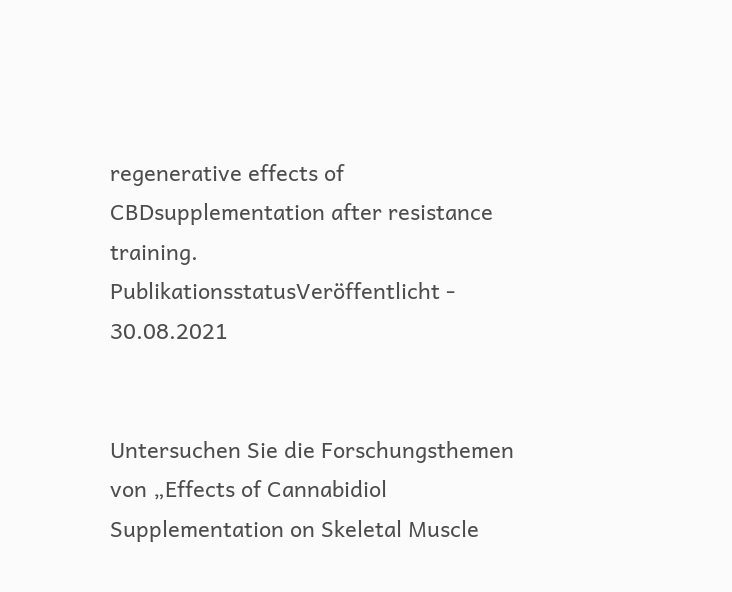regenerative effects of CBDsupplementation after resistance training.
PublikationsstatusVeröffentlicht - 30.08.2021


Untersuchen Sie die Forschungsthemen von „Effects of Cannabidiol Supplementation on Skeletal Muscle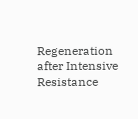Regeneration after Intensive Resistance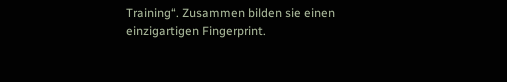Training“. Zusammen bilden sie einen einzigartigen Fingerprint.